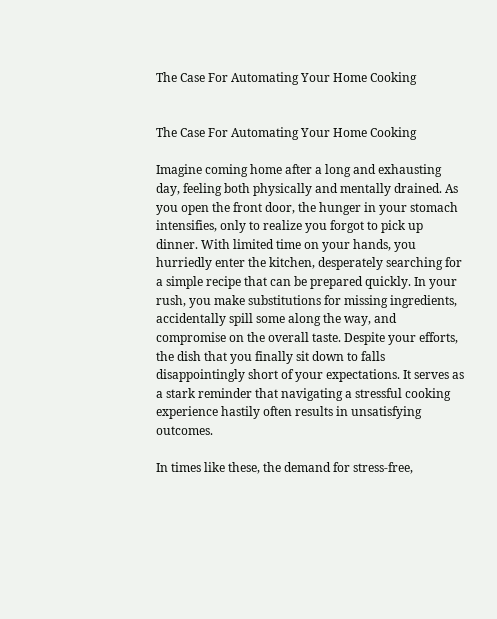The Case For Automating Your Home Cooking


The Case For Automating Your Home Cooking

Imagine coming home after a long and exhausting day, feeling both physically and mentally drained. As you open the front door, the hunger in your stomach intensifies, only to realize you forgot to pick up dinner. With limited time on your hands, you hurriedly enter the kitchen, desperately searching for a simple recipe that can be prepared quickly. In your rush, you make substitutions for missing ingredients, accidentally spill some along the way, and compromise on the overall taste. Despite your efforts, the dish that you finally sit down to falls disappointingly short of your expectations. It serves as a stark reminder that navigating a stressful cooking experience hastily often results in unsatisfying outcomes.

In times like these, the demand for stress-free,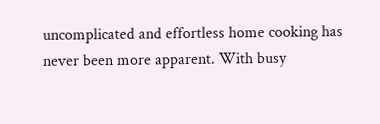uncomplicated and effortless home cooking has never been more apparent. With busy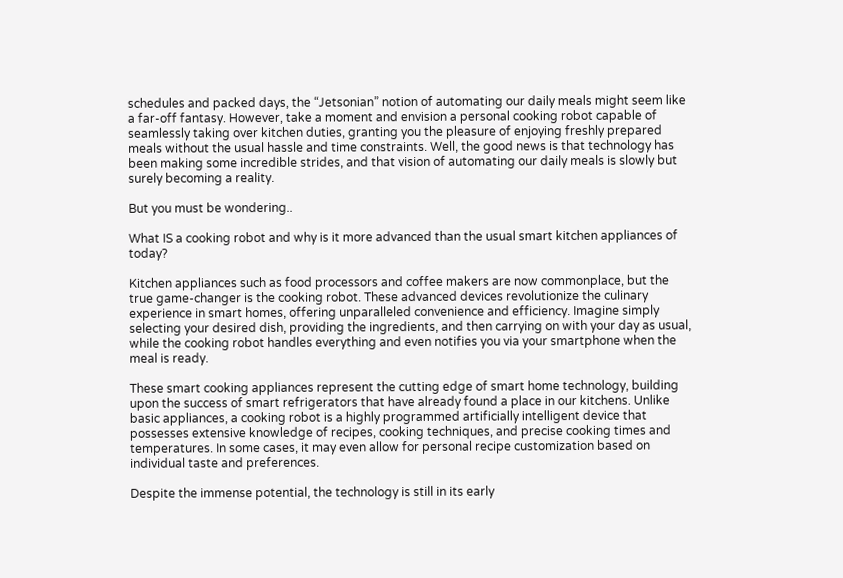schedules and packed days, the “Jetsonian” notion of automating our daily meals might seem like a far-off fantasy. However, take a moment and envision a personal cooking robot capable of seamlessly taking over kitchen duties, granting you the pleasure of enjoying freshly prepared meals without the usual hassle and time constraints. Well, the good news is that technology has been making some incredible strides, and that vision of automating our daily meals is slowly but surely becoming a reality.

But you must be wondering..

What IS a cooking robot and why is it more advanced than the usual smart kitchen appliances of today?

Kitchen appliances such as food processors and coffee makers are now commonplace, but the true game-changer is the cooking robot. These advanced devices revolutionize the culinary experience in smart homes, offering unparalleled convenience and efficiency. Imagine simply selecting your desired dish, providing the ingredients, and then carrying on with your day as usual, while the cooking robot handles everything and even notifies you via your smartphone when the meal is ready.

These smart cooking appliances represent the cutting edge of smart home technology, building upon the success of smart refrigerators that have already found a place in our kitchens. Unlike basic appliances, a cooking robot is a highly programmed artificially intelligent device that possesses extensive knowledge of recipes, cooking techniques, and precise cooking times and temperatures. In some cases, it may even allow for personal recipe customization based on individual taste and preferences.

Despite the immense potential, the technology is still in its early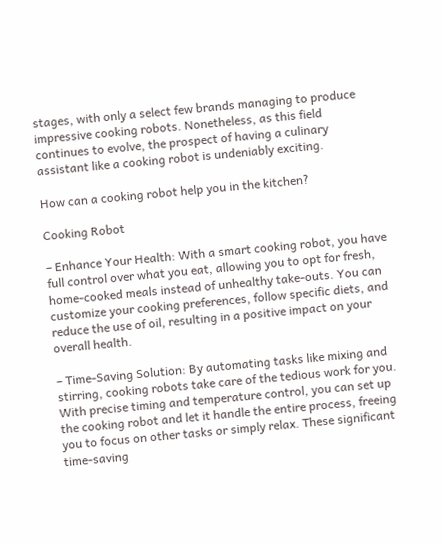stages, with only a select few brands managing to produce impressive cooking robots. Nonetheless, as this field continues to evolve, the prospect of having a culinary assistant like a cooking robot is undeniably exciting.

How can a cooking robot help you in the kitchen?

Cooking Robot

– Enhance Your Health: With a smart cooking robot, you have full control over what you eat, allowing you to opt for fresh, home-cooked meals instead of unhealthy take-outs. You can customize your cooking preferences, follow specific diets, and reduce the use of oil, resulting in a positive impact on your overall health.

– Time-Saving Solution: By automating tasks like mixing and stirring, cooking robots take care of the tedious work for you. With precise timing and temperature control, you can set up the cooking robot and let it handle the entire process, freeing you to focus on other tasks or simply relax. These significant time-saving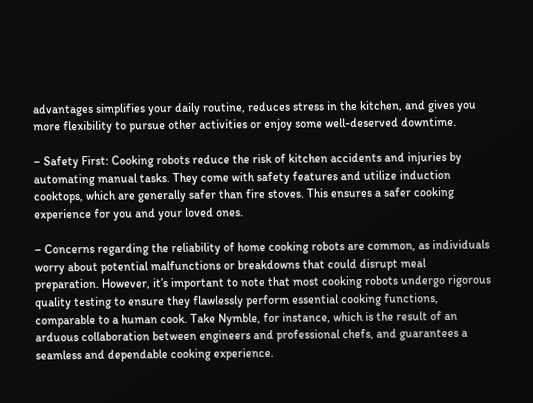advantages simplifies your daily routine, reduces stress in the kitchen, and gives you more flexibility to pursue other activities or enjoy some well-deserved downtime.

– Safety First: Cooking robots reduce the risk of kitchen accidents and injuries by automating manual tasks. They come with safety features and utilize induction cooktops, which are generally safer than fire stoves. This ensures a safer cooking experience for you and your loved ones.

– Concerns regarding the reliability of home cooking robots are common, as individuals worry about potential malfunctions or breakdowns that could disrupt meal preparation. However, it’s important to note that most cooking robots undergo rigorous quality testing to ensure they flawlessly perform essential cooking functions, comparable to a human cook. Take Nymble, for instance, which is the result of an arduous collaboration between engineers and professional chefs, and guarantees a seamless and dependable cooking experience.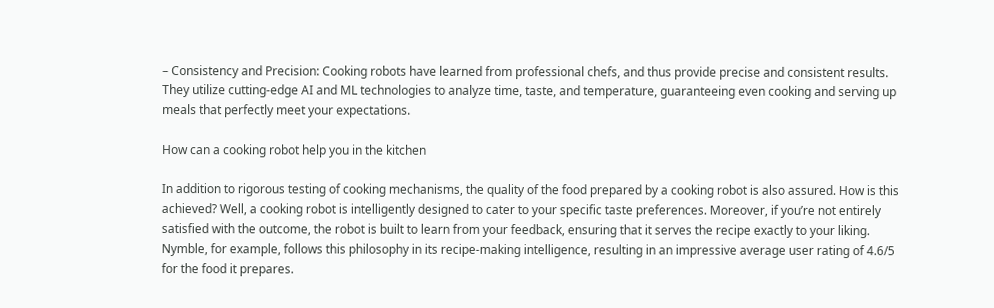– Consistency and Precision: Cooking robots have learned from professional chefs, and thus provide precise and consistent results. They utilize cutting-edge AI and ML technologies to analyze time, taste, and temperature, guaranteeing even cooking and serving up meals that perfectly meet your expectations.

How can a cooking robot help you in the kitchen

In addition to rigorous testing of cooking mechanisms, the quality of the food prepared by a cooking robot is also assured. How is this achieved? Well, a cooking robot is intelligently designed to cater to your specific taste preferences. Moreover, if you’re not entirely satisfied with the outcome, the robot is built to learn from your feedback, ensuring that it serves the recipe exactly to your liking. Nymble, for example, follows this philosophy in its recipe-making intelligence, resulting in an impressive average user rating of 4.6/5 for the food it prepares.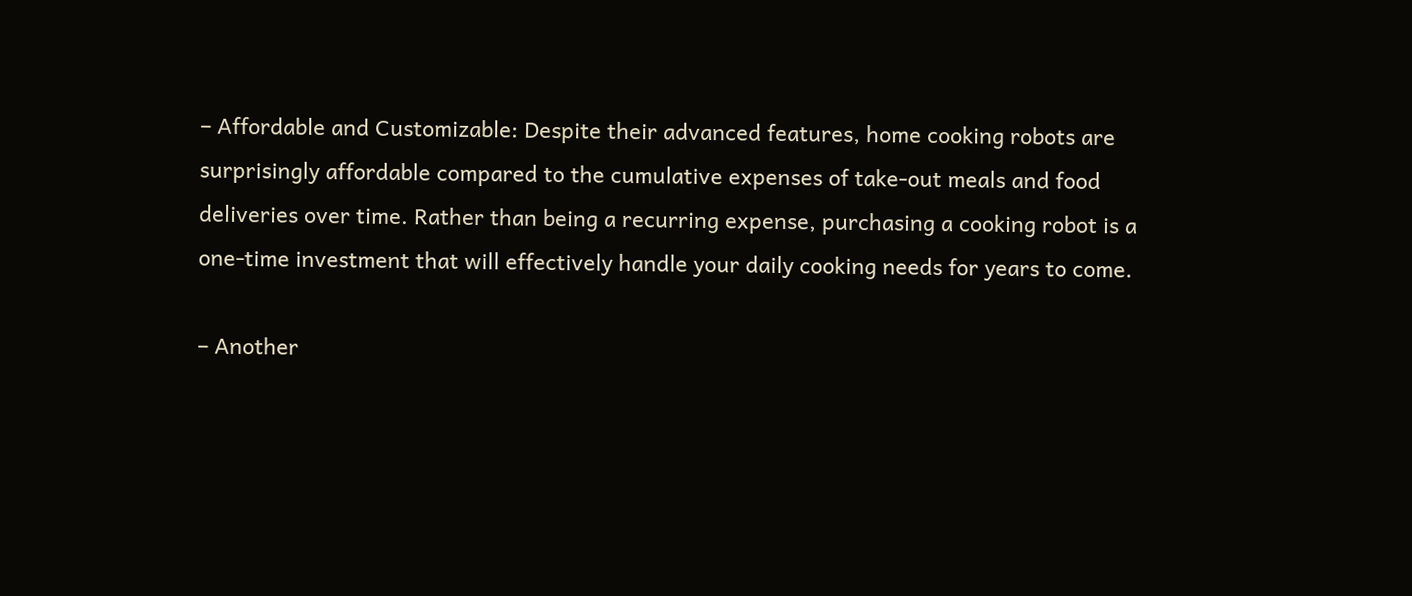– Affordable and Customizable: Despite their advanced features, home cooking robots are surprisingly affordable compared to the cumulative expenses of take-out meals and food deliveries over time. Rather than being a recurring expense, purchasing a cooking robot is a one-time investment that will effectively handle your daily cooking needs for years to come.

– Another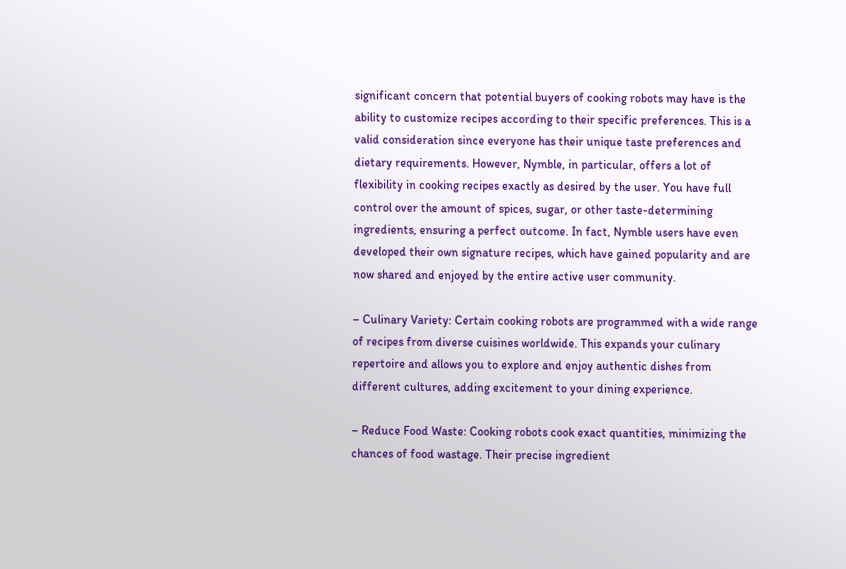significant concern that potential buyers of cooking robots may have is the ability to customize recipes according to their specific preferences. This is a valid consideration since everyone has their unique taste preferences and dietary requirements. However, Nymble, in particular, offers a lot of flexibility in cooking recipes exactly as desired by the user. You have full control over the amount of spices, sugar, or other taste-determining ingredients, ensuring a perfect outcome. In fact, Nymble users have even developed their own signature recipes, which have gained popularity and are now shared and enjoyed by the entire active user community.

– Culinary Variety: Certain cooking robots are programmed with a wide range of recipes from diverse cuisines worldwide. This expands your culinary repertoire and allows you to explore and enjoy authentic dishes from different cultures, adding excitement to your dining experience.

– Reduce Food Waste: Cooking robots cook exact quantities, minimizing the chances of food wastage. Their precise ingredient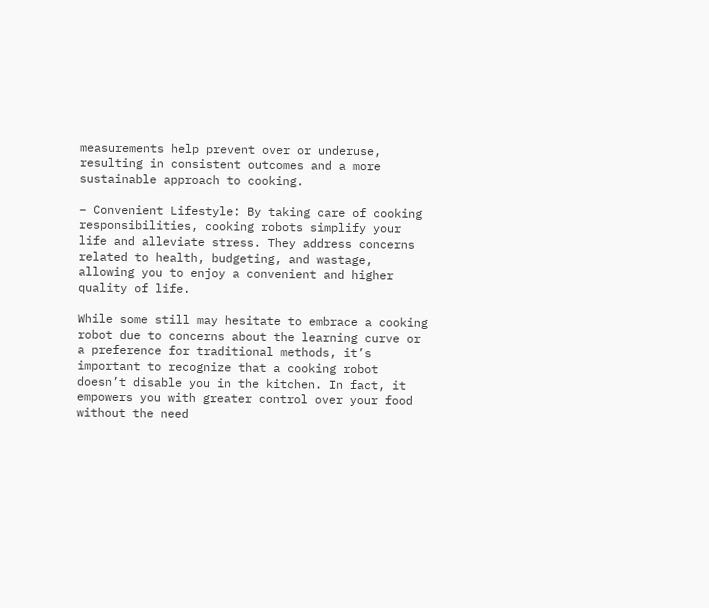measurements help prevent over or underuse, resulting in consistent outcomes and a more sustainable approach to cooking.

– Convenient Lifestyle: By taking care of cooking responsibilities, cooking robots simplify your life and alleviate stress. They address concerns related to health, budgeting, and wastage, allowing you to enjoy a convenient and higher quality of life.

While some still may hesitate to embrace a cooking robot due to concerns about the learning curve or a preference for traditional methods, it’s important to recognize that a cooking robot doesn’t disable you in the kitchen. In fact, it empowers you with greater control over your food without the need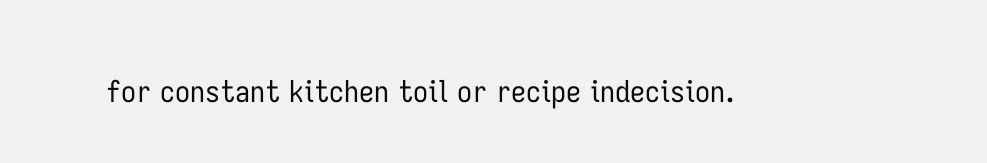for constant kitchen toil or recipe indecision.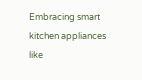Embracing smart kitchen appliances like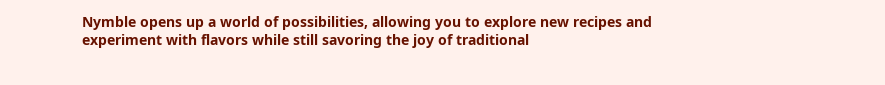Nymble opens up a world of possibilities, allowing you to explore new recipes and experiment with flavors while still savoring the joy of traditional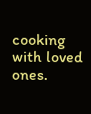cooking with loved ones.